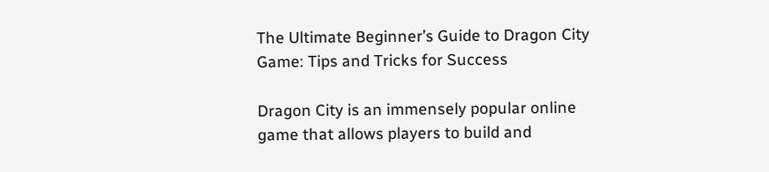The Ultimate Beginner’s Guide to Dragon City Game: Tips and Tricks for Success

Dragon City is an immensely popular online game that allows players to build and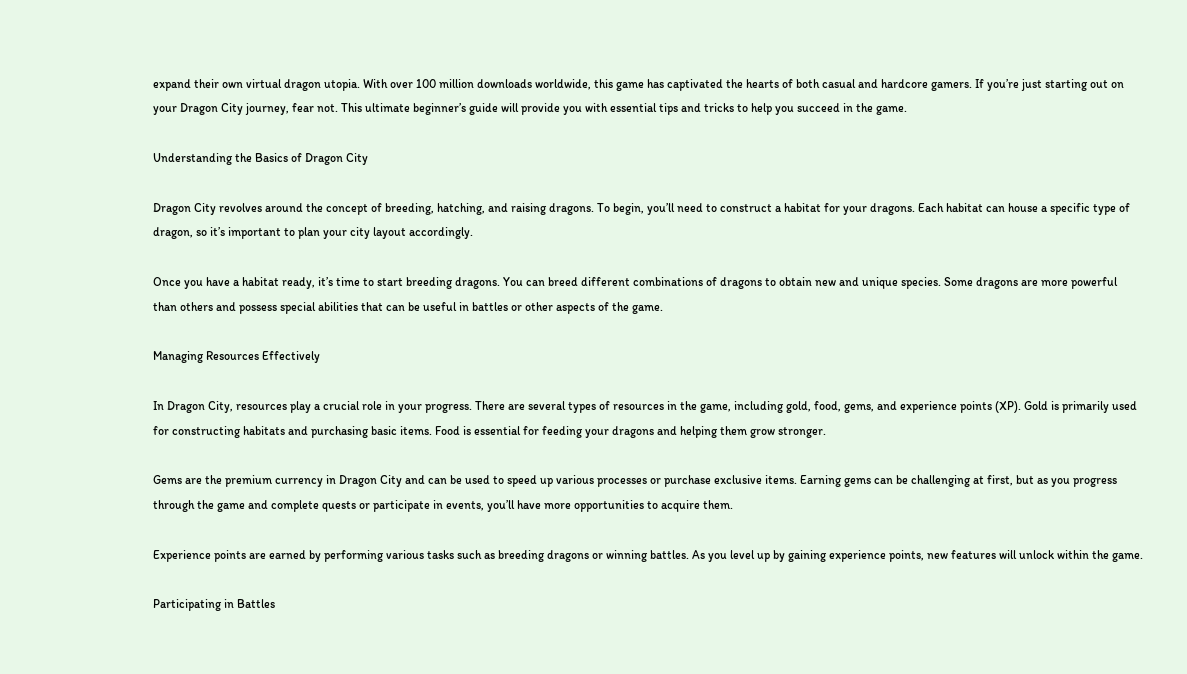expand their own virtual dragon utopia. With over 100 million downloads worldwide, this game has captivated the hearts of both casual and hardcore gamers. If you’re just starting out on your Dragon City journey, fear not. This ultimate beginner’s guide will provide you with essential tips and tricks to help you succeed in the game.

Understanding the Basics of Dragon City

Dragon City revolves around the concept of breeding, hatching, and raising dragons. To begin, you’ll need to construct a habitat for your dragons. Each habitat can house a specific type of dragon, so it’s important to plan your city layout accordingly.

Once you have a habitat ready, it’s time to start breeding dragons. You can breed different combinations of dragons to obtain new and unique species. Some dragons are more powerful than others and possess special abilities that can be useful in battles or other aspects of the game.

Managing Resources Effectively

In Dragon City, resources play a crucial role in your progress. There are several types of resources in the game, including gold, food, gems, and experience points (XP). Gold is primarily used for constructing habitats and purchasing basic items. Food is essential for feeding your dragons and helping them grow stronger.

Gems are the premium currency in Dragon City and can be used to speed up various processes or purchase exclusive items. Earning gems can be challenging at first, but as you progress through the game and complete quests or participate in events, you’ll have more opportunities to acquire them.

Experience points are earned by performing various tasks such as breeding dragons or winning battles. As you level up by gaining experience points, new features will unlock within the game.

Participating in Battles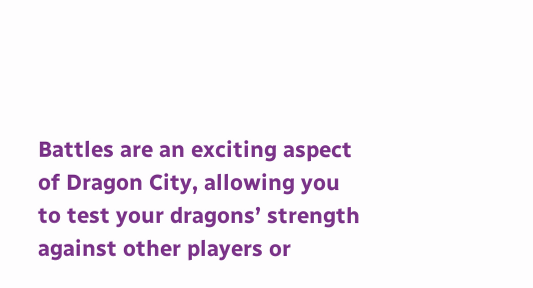Battles are an exciting aspect of Dragon City, allowing you to test your dragons’ strength against other players or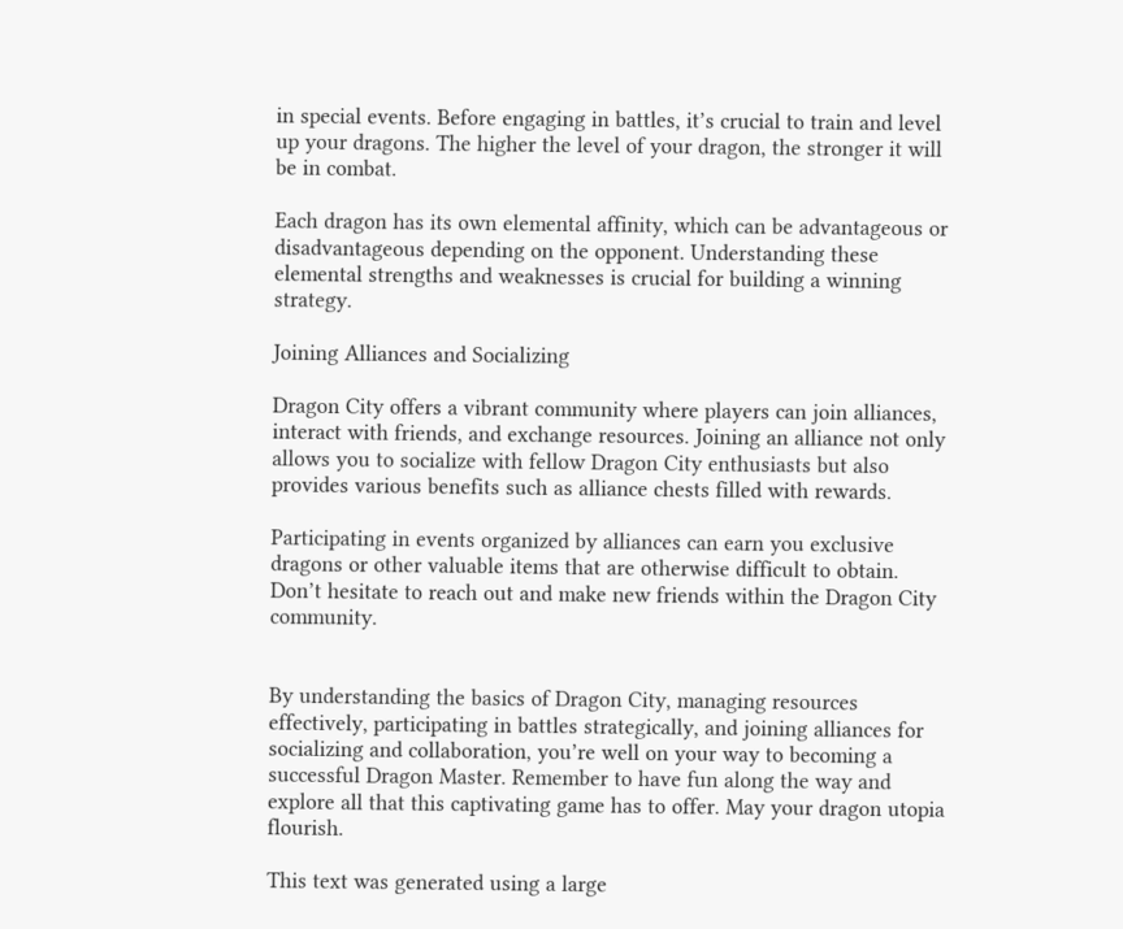in special events. Before engaging in battles, it’s crucial to train and level up your dragons. The higher the level of your dragon, the stronger it will be in combat.

Each dragon has its own elemental affinity, which can be advantageous or disadvantageous depending on the opponent. Understanding these elemental strengths and weaknesses is crucial for building a winning strategy.

Joining Alliances and Socializing

Dragon City offers a vibrant community where players can join alliances, interact with friends, and exchange resources. Joining an alliance not only allows you to socialize with fellow Dragon City enthusiasts but also provides various benefits such as alliance chests filled with rewards.

Participating in events organized by alliances can earn you exclusive dragons or other valuable items that are otherwise difficult to obtain. Don’t hesitate to reach out and make new friends within the Dragon City community.


By understanding the basics of Dragon City, managing resources effectively, participating in battles strategically, and joining alliances for socializing and collaboration, you’re well on your way to becoming a successful Dragon Master. Remember to have fun along the way and explore all that this captivating game has to offer. May your dragon utopia flourish.

This text was generated using a large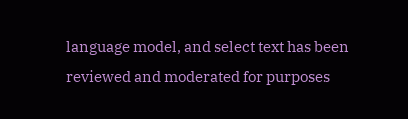language model, and select text has been reviewed and moderated for purposes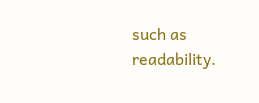such as readability.